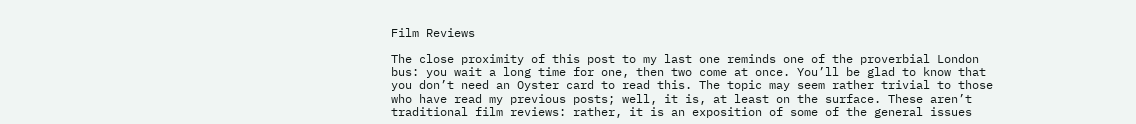Film Reviews

The close proximity of this post to my last one reminds one of the proverbial London bus: you wait a long time for one, then two come at once. You’ll be glad to know that you don’t need an Oyster card to read this. The topic may seem rather trivial to those who have read my previous posts; well, it is, at least on the surface. These aren’t traditional film reviews: rather, it is an exposition of some of the general issues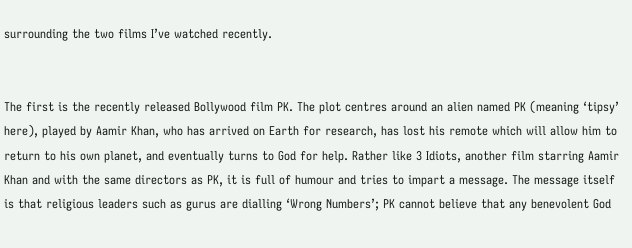surrounding the two films I’ve watched recently.


The first is the recently released Bollywood film PK. The plot centres around an alien named PK (meaning ‘tipsy’ here), played by Aamir Khan, who has arrived on Earth for research, has lost his remote which will allow him to return to his own planet, and eventually turns to God for help. Rather like 3 Idiots, another film starring Aamir Khan and with the same directors as PK, it is full of humour and tries to impart a message. The message itself is that religious leaders such as gurus are dialling ‘Wrong Numbers’; PK cannot believe that any benevolent God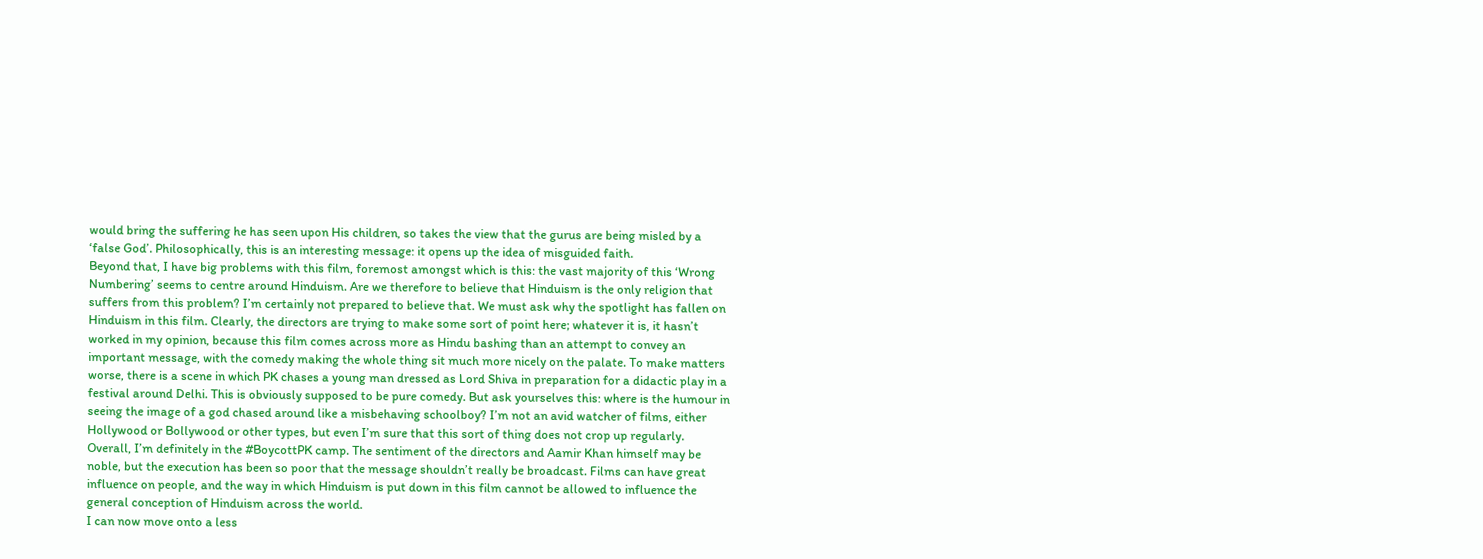would bring the suffering he has seen upon His children, so takes the view that the gurus are being misled by a ‘false God’. Philosophically, this is an interesting message: it opens up the idea of misguided faith.
Beyond that, I have big problems with this film, foremost amongst which is this: the vast majority of this ‘Wrong Numbering’ seems to centre around Hinduism. Are we therefore to believe that Hinduism is the only religion that suffers from this problem? I’m certainly not prepared to believe that. We must ask why the spotlight has fallen on Hinduism in this film. Clearly, the directors are trying to make some sort of point here; whatever it is, it hasn’t worked in my opinion, because this film comes across more as Hindu bashing than an attempt to convey an important message, with the comedy making the whole thing sit much more nicely on the palate. To make matters worse, there is a scene in which PK chases a young man dressed as Lord Shiva in preparation for a didactic play in a festival around Delhi. This is obviously supposed to be pure comedy. But ask yourselves this: where is the humour in seeing the image of a god chased around like a misbehaving schoolboy? I’m not an avid watcher of films, either Hollywood or Bollywood or other types, but even I’m sure that this sort of thing does not crop up regularly.
Overall, I’m definitely in the #BoycottPK camp. The sentiment of the directors and Aamir Khan himself may be noble, but the execution has been so poor that the message shouldn’t really be broadcast. Films can have great influence on people, and the way in which Hinduism is put down in this film cannot be allowed to influence the general conception of Hinduism across the world.
I can now move onto a less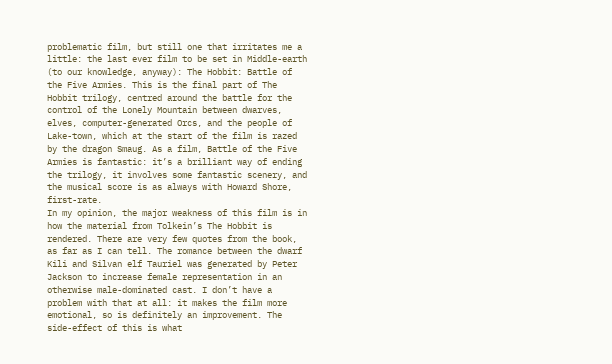problematic film, but still one that irritates me a little: the last ever film to be set in Middle-earth (to our knowledge, anyway): The Hobbit: Battle of the Five Armies. This is the final part of The Hobbit trilogy, centred around the battle for the control of the Lonely Mountain between dwarves, elves, computer-generated Orcs, and the people of Lake-town, which at the start of the film is razed by the dragon Smaug. As a film, Battle of the Five Armies is fantastic: it’s a brilliant way of ending the trilogy, it involves some fantastic scenery, and the musical score is as always with Howard Shore, first-rate.
In my opinion, the major weakness of this film is in how the material from Tolkein’s The Hobbit is rendered. There are very few quotes from the book, as far as I can tell. The romance between the dwarf Kili and Silvan elf Tauriel was generated by Peter Jackson to increase female representation in an otherwise male-dominated cast. I don’t have a problem with that at all: it makes the film more emotional, so is definitely an improvement. The side-effect of this is what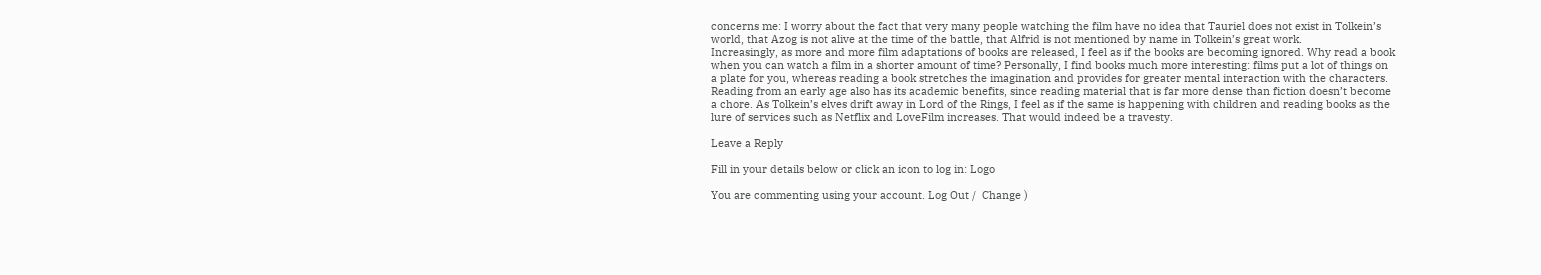concerns me: I worry about the fact that very many people watching the film have no idea that Tauriel does not exist in Tolkein’s world, that Azog is not alive at the time of the battle, that Alfrid is not mentioned by name in Tolkein’s great work.
Increasingly, as more and more film adaptations of books are released, I feel as if the books are becoming ignored. Why read a book when you can watch a film in a shorter amount of time? Personally, I find books much more interesting: films put a lot of things on a plate for you, whereas reading a book stretches the imagination and provides for greater mental interaction with the characters. Reading from an early age also has its academic benefits, since reading material that is far more dense than fiction doesn’t become a chore. As Tolkein’s elves drift away in Lord of the Rings, I feel as if the same is happening with children and reading books as the lure of services such as Netflix and LoveFilm increases. That would indeed be a travesty.

Leave a Reply

Fill in your details below or click an icon to log in: Logo

You are commenting using your account. Log Out /  Change )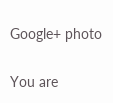Google+ photo

You are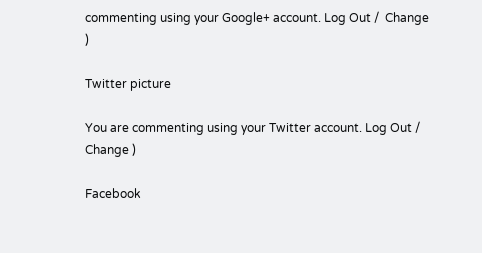commenting using your Google+ account. Log Out /  Change )

Twitter picture

You are commenting using your Twitter account. Log Out /  Change )

Facebook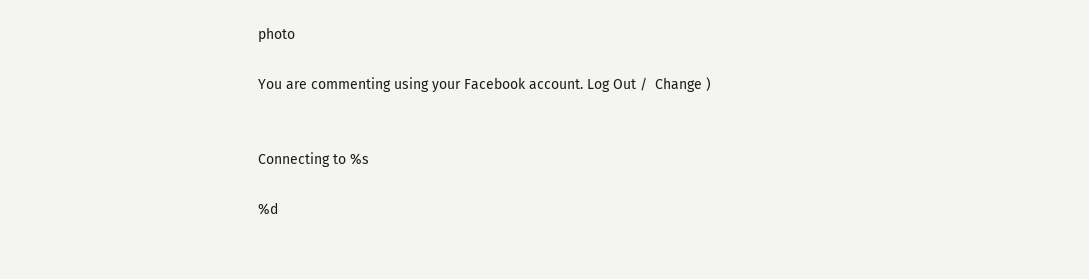photo

You are commenting using your Facebook account. Log Out /  Change )


Connecting to %s

%d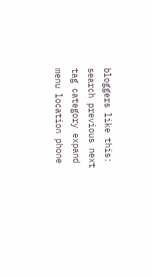bloggers like this:
search previous next tag category expand menu location phone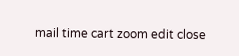mail time cart zoom edit close